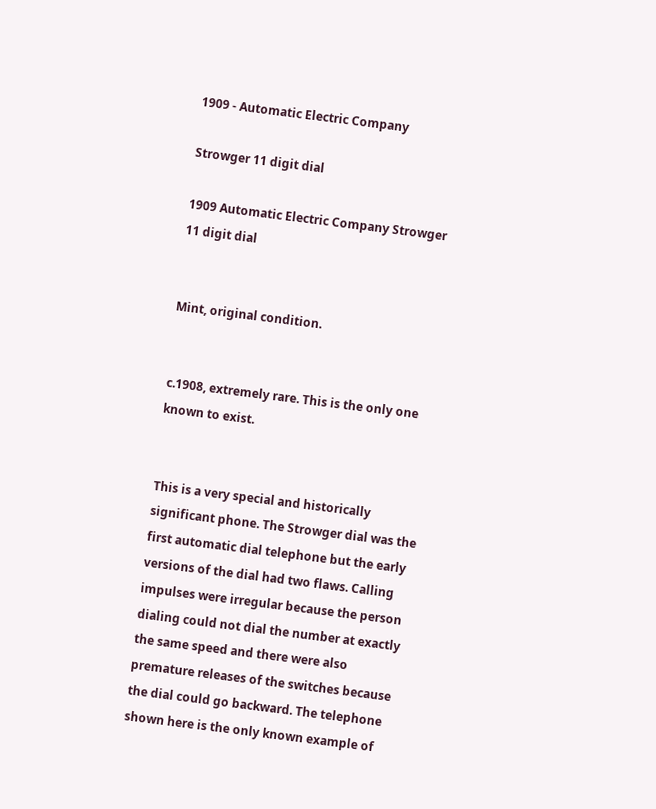1909 - Automatic Electric Company

Strowger 11 digit dial

1909 Automatic Electric Company Strowger 11 digit dial


Mint, original condition.


c.1908, extremely rare. This is the only one known to exist.


This is a very special and historically significant phone. The Strowger dial was the first automatic dial telephone but the early versions of the dial had two flaws. Calling impulses were irregular because the person dialing could not dial the number at exactly the same speed and there were also premature releases of the switches because the dial could go backward. The telephone shown here is the only known example of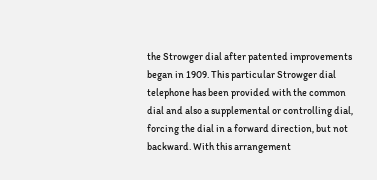the Strowger dial after patented improvements began in 1909. This particular Strowger dial telephone has been provided with the common dial and also a supplemental or controlling dial, forcing the dial in a forward direction, but not backward. With this arrangement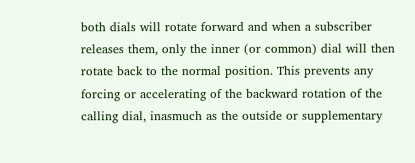both dials will rotate forward and when a subscriber releases them, only the inner (or common) dial will then rotate back to the normal position. This prevents any forcing or accelerating of the backward rotation of the calling dial, inasmuch as the outside or supplementary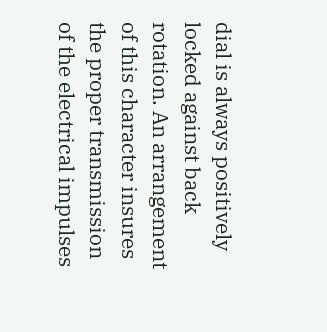dial is always positively locked against back rotation. An arrangement of this character insures the proper transmission of the electrical impulses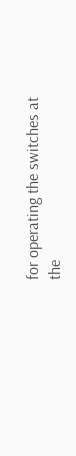for operating the switches at the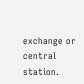exchange or central station.